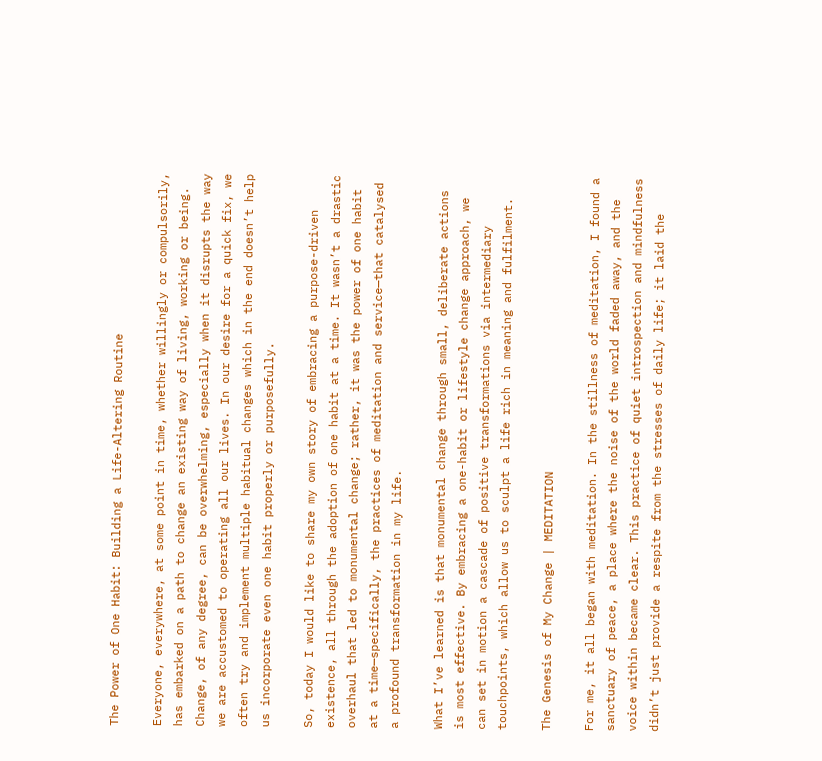The Power of One Habit: Building a Life-Altering Routine

Everyone, everywhere, at some point in time, whether willingly or compulsorily, has embarked on a path to change an existing way of living, working or being. Change, of any degree, can be overwhelming, especially when it disrupts the way we are accustomed to operating all our lives. In our desire for a quick fix, we often try and implement multiple habitual changes which in the end doesn’t help us incorporate even one habit properly or purposefully.

So, today I would like to share my own story of embracing a purpose-driven existence, all through the adoption of one habit at a time. It wasn’t a drastic overhaul that led to monumental change; rather, it was the power of one habit at a time—specifically, the practices of meditation and service—that catalysed a profound transformation in my life.

What I’ve learned is that monumental change through small, deliberate actions is most effective. By embracing a one-habit or lifestyle change approach, we can set in motion a cascade of positive transformations via intermediary touchpoints, which allow us to sculpt a life rich in meaning and fulfilment.

The Genesis of My Change | MEDITATION

For me, it all began with meditation. In the stillness of meditation, I found a sanctuary of peace, a place where the noise of the world faded away, and the voice within became clear. This practice of quiet introspection and mindfulness didn’t just provide a respite from the stresses of daily life; it laid the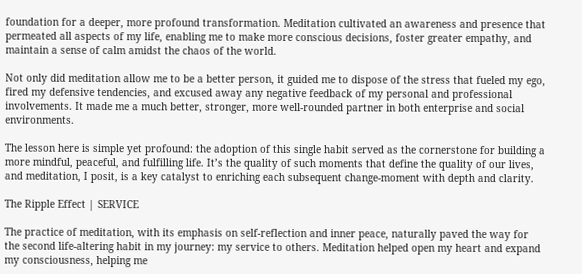foundation for a deeper, more profound transformation. Meditation cultivated an awareness and presence that permeated all aspects of my life, enabling me to make more conscious decisions, foster greater empathy, and maintain a sense of calm amidst the chaos of the world.

Not only did meditation allow me to be a better person, it guided me to dispose of the stress that fueled my ego, fired my defensive tendencies, and excused away any negative feedback of my personal and professional involvements. It made me a much better, stronger, more well-rounded partner in both enterprise and social environments.

The lesson here is simple yet profound: the adoption of this single habit served as the cornerstone for building a more mindful, peaceful, and fulfilling life. It’s the quality of such moments that define the quality of our lives, and meditation, I posit, is a key catalyst to enriching each subsequent change-moment with depth and clarity.

The Ripple Effect | SERVICE

The practice of meditation, with its emphasis on self-reflection and inner peace, naturally paved the way for the second life-altering habit in my journey: my service to others. Meditation helped open my heart and expand my consciousness, helping me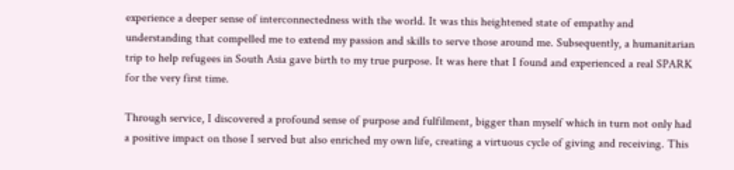experience a deeper sense of interconnectedness with the world. It was this heightened state of empathy and understanding that compelled me to extend my passion and skills to serve those around me. Subsequently, a humanitarian trip to help refugees in South Asia gave birth to my true purpose. It was here that I found and experienced a real SPARK for the very first time.

Through service, I discovered a profound sense of purpose and fulfilment, bigger than myself which in turn not only had a positive impact on those I served but also enriched my own life, creating a virtuous cycle of giving and receiving. This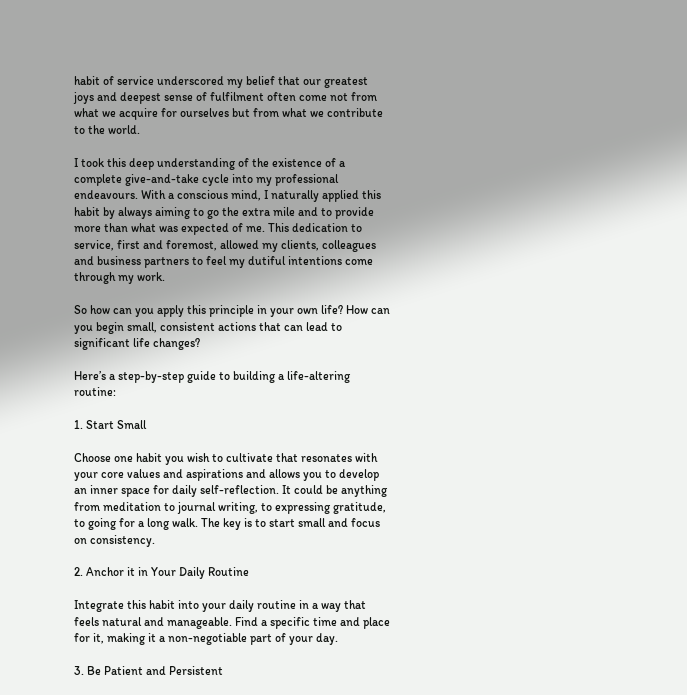habit of service underscored my belief that our greatest joys and deepest sense of fulfilment often come not from what we acquire for ourselves but from what we contribute to the world.

I took this deep understanding of the existence of a complete give-and-take cycle into my professional endeavours. With a conscious mind, I naturally applied this habit by always aiming to go the extra mile and to provide more than what was expected of me. This dedication to service, first and foremost, allowed my clients, colleagues and business partners to feel my dutiful intentions come through my work.

So how can you apply this principle in your own life? How can you begin small, consistent actions that can lead to significant life changes?

Here’s a step-by-step guide to building a life-altering routine:

1. Start Small

Choose one habit you wish to cultivate that resonates with your core values and aspirations and allows you to develop an inner space for daily self-reflection. It could be anything from meditation to journal writing, to expressing gratitude, to going for a long walk. The key is to start small and focus on consistency.

2. Anchor it in Your Daily Routine

Integrate this habit into your daily routine in a way that feels natural and manageable. Find a specific time and place for it, making it a non-negotiable part of your day.

3. Be Patient and Persistent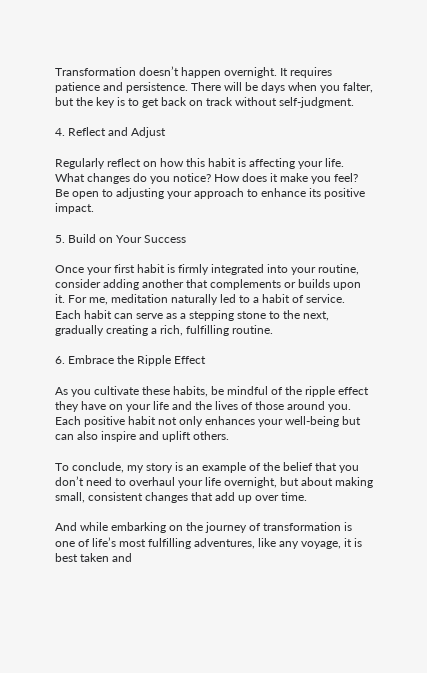Transformation doesn’t happen overnight. It requires patience and persistence. There will be days when you falter, but the key is to get back on track without self-judgment.

4. Reflect and Adjust

Regularly reflect on how this habit is affecting your life. What changes do you notice? How does it make you feel? Be open to adjusting your approach to enhance its positive impact.

5. Build on Your Success

Once your first habit is firmly integrated into your routine, consider adding another that complements or builds upon it. For me, meditation naturally led to a habit of service. Each habit can serve as a stepping stone to the next, gradually creating a rich, fulfilling routine.

6. Embrace the Ripple Effect

As you cultivate these habits, be mindful of the ripple effect they have on your life and the lives of those around you. Each positive habit not only enhances your well-being but can also inspire and uplift others.

To conclude, my story is an example of the belief that you don’t need to overhaul your life overnight, but about making small, consistent changes that add up over time.

And while embarking on the journey of transformation is one of life’s most fulfilling adventures, like any voyage, it is best taken and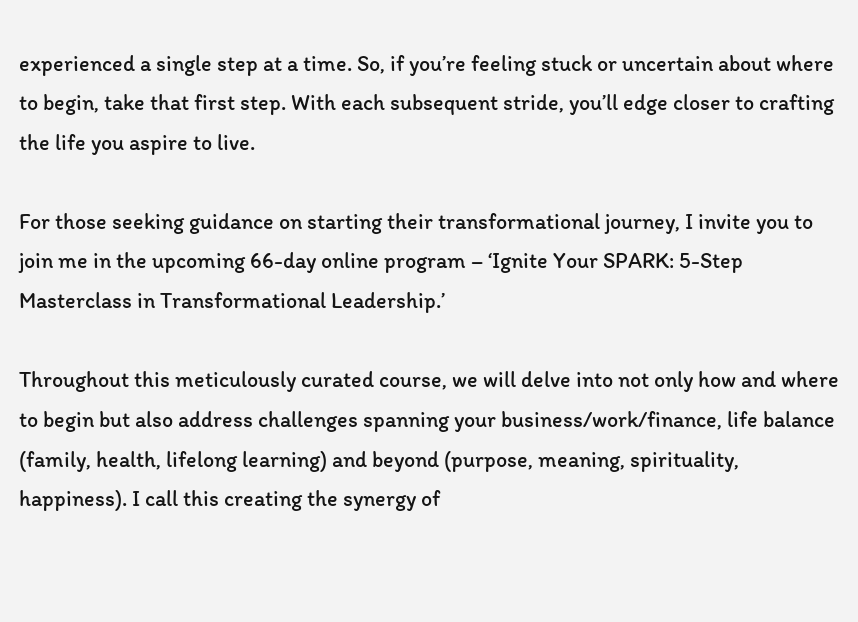experienced a single step at a time. So, if you’re feeling stuck or uncertain about where to begin, take that first step. With each subsequent stride, you’ll edge closer to crafting the life you aspire to live.

For those seeking guidance on starting their transformational journey, I invite you to join me in the upcoming 66-day online program – ‘Ignite Your SPARK: 5-Step Masterclass in Transformational Leadership.’

Throughout this meticulously curated course, we will delve into not only how and where to begin but also address challenges spanning your business/work/finance, life balance (family, health, lifelong learning) and beyond (purpose, meaning, spirituality, happiness). I call this creating the synergy of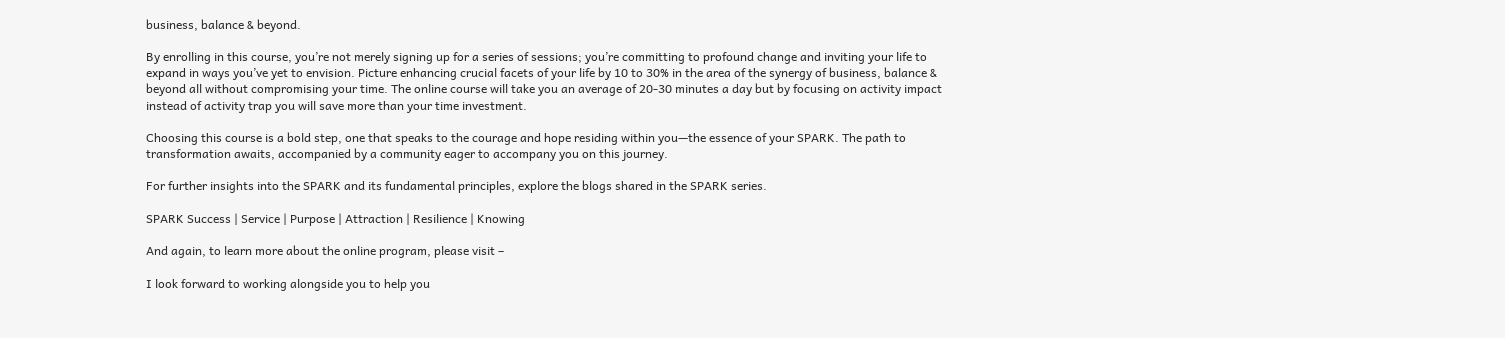business, balance & beyond.

By enrolling in this course, you’re not merely signing up for a series of sessions; you’re committing to profound change and inviting your life to expand in ways you’ve yet to envision. Picture enhancing crucial facets of your life by 10 to 30% in the area of the synergy of business, balance & beyond all without compromising your time. The online course will take you an average of 20-30 minutes a day but by focusing on activity impact instead of activity trap you will save more than your time investment.

Choosing this course is a bold step, one that speaks to the courage and hope residing within you—the essence of your SPARK. The path to transformation awaits, accompanied by a community eager to accompany you on this journey.

For further insights into the SPARK and its fundamental principles, explore the blogs shared in the SPARK series.

SPARK Success | Service | Purpose | Attraction | Resilience | Knowing

And again, to learn more about the online program, please visit –

I look forward to working alongside you to help you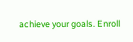achieve your goals. Enroll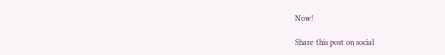Now!

Share this post on social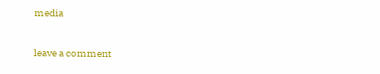media

leave a comment